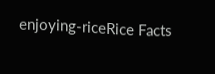enjoying-riceRice Facts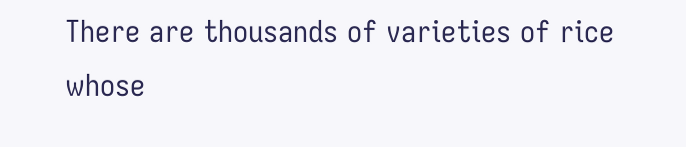There are thousands of varieties of rice whose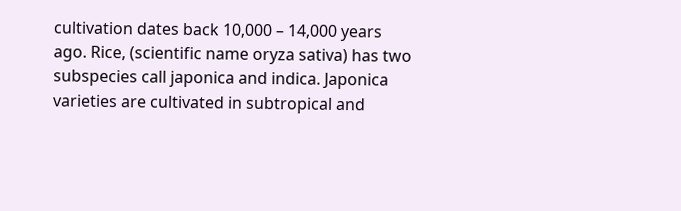cultivation dates back 10,000 – 14,000 years ago. Rice, (scientific name oryza sativa) has two subspecies call japonica and indica. Japonica varieties are cultivated in subtropical and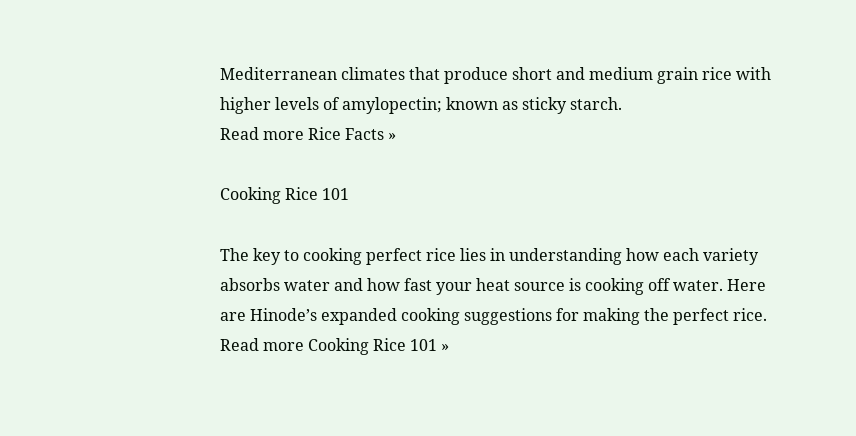Mediterranean climates that produce short and medium grain rice with higher levels of amylopectin; known as sticky starch.
Read more Rice Facts »

Cooking Rice 101

The key to cooking perfect rice lies in understanding how each variety absorbs water and how fast your heat source is cooking off water. Here are Hinode’s expanded cooking suggestions for making the perfect rice.
Read more Cooking Rice 101 »